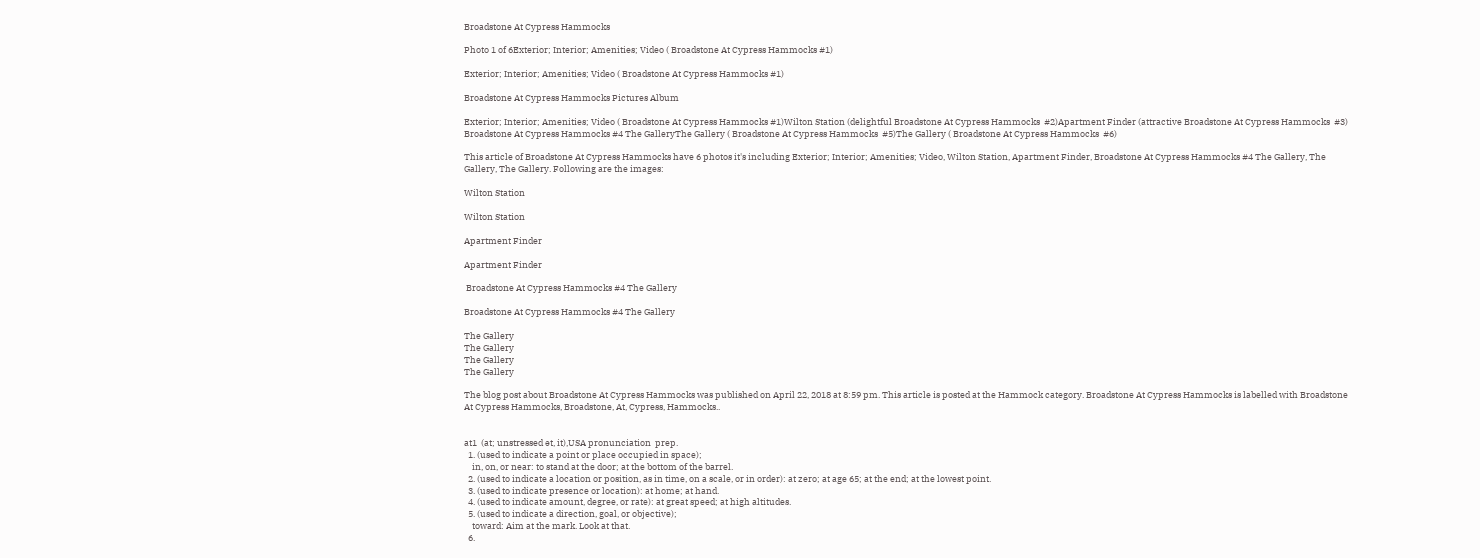Broadstone At Cypress Hammocks

Photo 1 of 6Exterior; Interior; Amenities; Video ( Broadstone At Cypress Hammocks #1)

Exterior; Interior; Amenities; Video ( Broadstone At Cypress Hammocks #1)

Broadstone At Cypress Hammocks Pictures Album

Exterior; Interior; Amenities; Video ( Broadstone At Cypress Hammocks #1)Wilton Station (delightful Broadstone At Cypress Hammocks  #2)Apartment Finder (attractive Broadstone At Cypress Hammocks  #3) Broadstone At Cypress Hammocks #4 The GalleryThe Gallery ( Broadstone At Cypress Hammocks  #5)The Gallery ( Broadstone At Cypress Hammocks  #6)

This article of Broadstone At Cypress Hammocks have 6 photos it's including Exterior; Interior; Amenities; Video, Wilton Station, Apartment Finder, Broadstone At Cypress Hammocks #4 The Gallery, The Gallery, The Gallery. Following are the images:

Wilton Station

Wilton Station

Apartment Finder

Apartment Finder

 Broadstone At Cypress Hammocks #4 The Gallery

Broadstone At Cypress Hammocks #4 The Gallery

The Gallery
The Gallery
The Gallery
The Gallery

The blog post about Broadstone At Cypress Hammocks was published on April 22, 2018 at 8:59 pm. This article is posted at the Hammock category. Broadstone At Cypress Hammocks is labelled with Broadstone At Cypress Hammocks, Broadstone, At, Cypress, Hammocks..


at1  (at; unstressed ət, it),USA pronunciation  prep.
  1. (used to indicate a point or place occupied in space);
    in, on, or near: to stand at the door; at the bottom of the barrel.
  2. (used to indicate a location or position, as in time, on a scale, or in order): at zero; at age 65; at the end; at the lowest point.
  3. (used to indicate presence or location): at home; at hand.
  4. (used to indicate amount, degree, or rate): at great speed; at high altitudes.
  5. (used to indicate a direction, goal, or objective);
    toward: Aim at the mark. Look at that.
  6.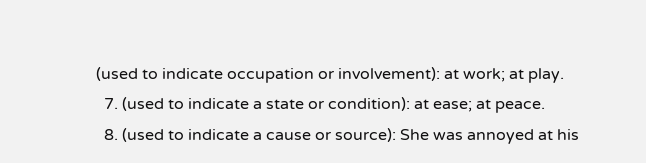(used to indicate occupation or involvement): at work; at play.
  7. (used to indicate a state or condition): at ease; at peace.
  8. (used to indicate a cause or source): She was annoyed at his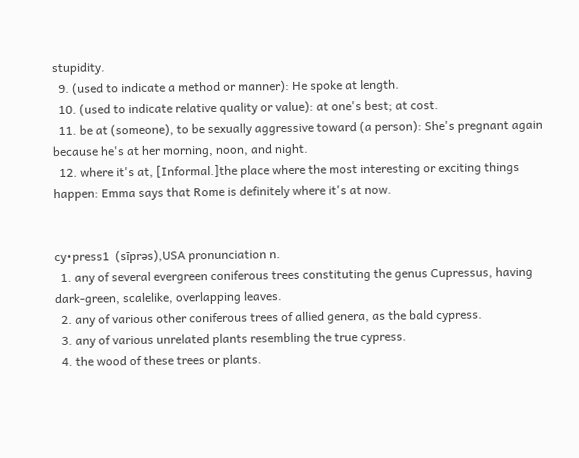stupidity.
  9. (used to indicate a method or manner): He spoke at length.
  10. (used to indicate relative quality or value): at one's best; at cost.
  11. be at (someone), to be sexually aggressive toward (a person): She's pregnant again because he's at her morning, noon, and night.
  12. where it's at, [Informal.]the place where the most interesting or exciting things happen: Emma says that Rome is definitely where it's at now.


cy•press1  (sīprəs),USA pronunciation n.
  1. any of several evergreen coniferous trees constituting the genus Cupressus, having dark-green, scalelike, overlapping leaves.
  2. any of various other coniferous trees of allied genera, as the bald cypress.
  3. any of various unrelated plants resembling the true cypress.
  4. the wood of these trees or plants.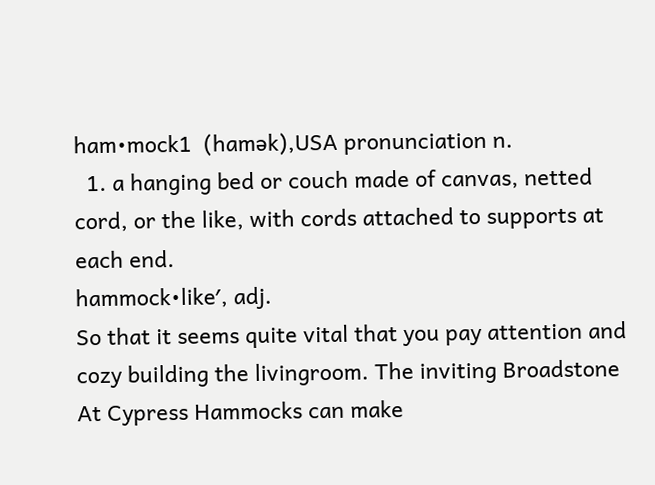ham•mock1  (hamək),USA pronunciation n.
  1. a hanging bed or couch made of canvas, netted cord, or the like, with cords attached to supports at each end.
hammock•like′, adj.
So that it seems quite vital that you pay attention and cozy building the livingroom. The inviting Broadstone At Cypress Hammocks can make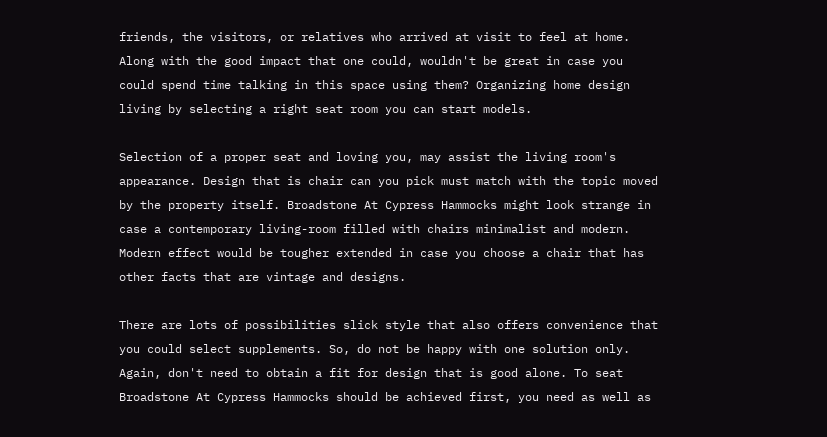friends, the visitors, or relatives who arrived at visit to feel at home. Along with the good impact that one could, wouldn't be great in case you could spend time talking in this space using them? Organizing home design living by selecting a right seat room you can start models.

Selection of a proper seat and loving you, may assist the living room's appearance. Design that is chair can you pick must match with the topic moved by the property itself. Broadstone At Cypress Hammocks might look strange in case a contemporary living-room filled with chairs minimalist and modern. Modern effect would be tougher extended in case you choose a chair that has other facts that are vintage and designs.

There are lots of possibilities slick style that also offers convenience that you could select supplements. So, do not be happy with one solution only. Again, don't need to obtain a fit for design that is good alone. To seat Broadstone At Cypress Hammocks should be achieved first, you need as well as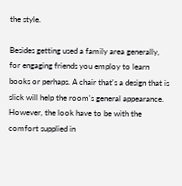the style.

Besides getting used a family area generally, for engaging friends you employ to learn books or perhaps. A chair that's a design that is slick will help the room's general appearance. However, the look have to be with the comfort supplied in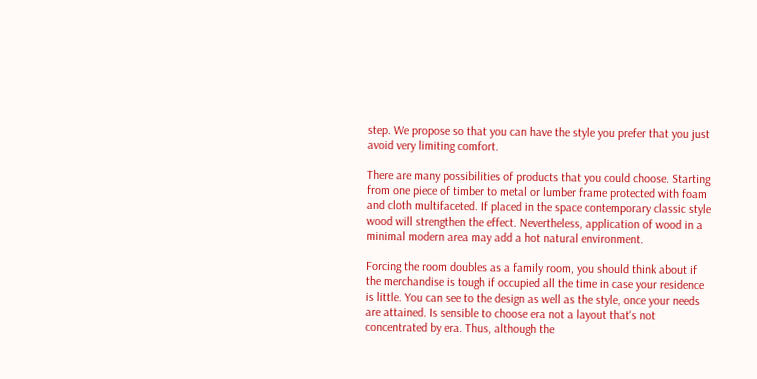step. We propose so that you can have the style you prefer that you just avoid very limiting comfort.

There are many possibilities of products that you could choose. Starting from one piece of timber to metal or lumber frame protected with foam and cloth multifaceted. If placed in the space contemporary classic style wood will strengthen the effect. Nevertheless, application of wood in a minimal modern area may add a hot natural environment.

Forcing the room doubles as a family room, you should think about if the merchandise is tough if occupied all the time in case your residence is little. You can see to the design as well as the style, once your needs are attained. Is sensible to choose era not a layout that's not concentrated by era. Thus, although the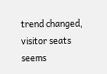trend changed, visitor seats seems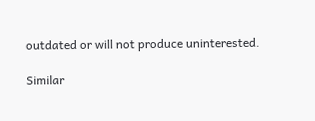outdated or will not produce uninterested.

Similar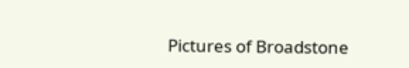Pictures of Broadstone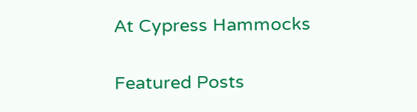At Cypress Hammocks

Featured Posts